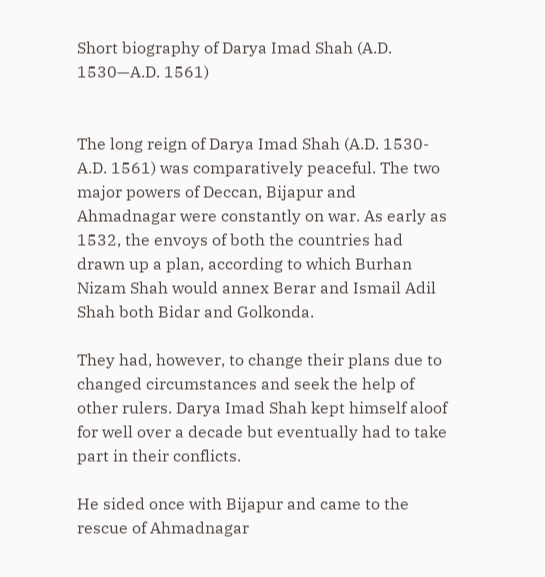Short biography of Darya Imad Shah (A.D. 1530—A.D. 1561)


The long reign of Darya Imad Shah (A.D. 1530-A.D. 1561) was comparatively peaceful. The two major powers of Deccan, Bijapur and Ahmadnagar were constantly on war. As early as 1532, the envoys of both the countries had drawn up a plan, according to which Burhan Nizam Shah would annex Berar and Ismail Adil Shah both Bidar and Golkonda.

They had, however, to change their plans due to changed circumstances and seek the help of other rulers. Darya Imad Shah kept himself aloof for well over a decade but eventually had to take part in their conflicts.

He sided once with Bijapur and came to the rescue of Ahmadnagar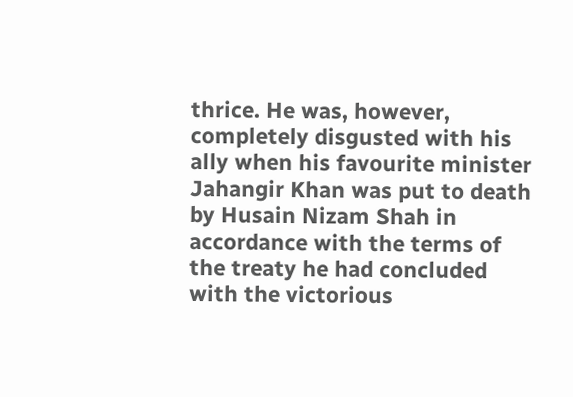thrice. He was, however, completely disgusted with his ally when his favourite minister Jahangir Khan was put to death by Husain Nizam Shah in accordance with the terms of the treaty he had concluded with the victorious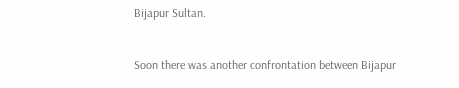Bijapur Sultan.


Soon there was another confrontation between Bijapur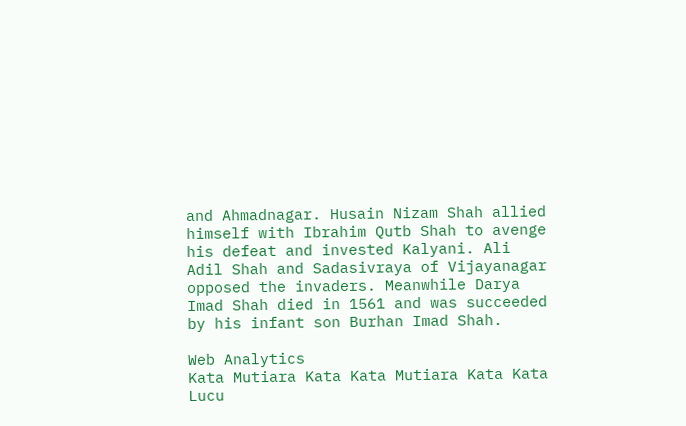and Ahmadnagar. Husain Nizam Shah allied himself with Ibrahim Qutb Shah to avenge his defeat and invested Kalyani. Ali Adil Shah and Sadasivraya of Vijayanagar opposed the invaders. Meanwhile Darya Imad Shah died in 1561 and was succeeded by his infant son Burhan Imad Shah.

Web Analytics
Kata Mutiara Kata Kata Mutiara Kata Kata Lucu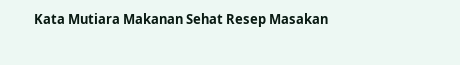Kata Mutiara Makanan Sehat Resep Masakan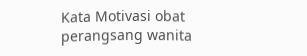Kata Motivasi obat perangsang wanita